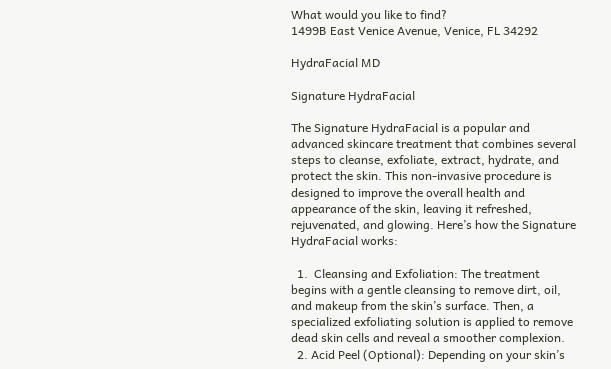What would you like to find?
1499B East Venice Avenue, Venice, FL 34292

HydraFacial MD

Signature HydraFacial

The Signature HydraFacial is a popular and advanced skincare treatment that combines several steps to cleanse, exfoliate, extract, hydrate, and protect the skin. This non-invasive procedure is designed to improve the overall health and appearance of the skin, leaving it refreshed, rejuvenated, and glowing. Here’s how the Signature HydraFacial works:

  1.  Cleansing and Exfoliation: The treatment begins with a gentle cleansing to remove dirt, oil, and makeup from the skin’s surface. Then, a specialized exfoliating solution is applied to remove dead skin cells and reveal a smoother complexion.
  2. Acid Peel (Optional): Depending on your skin’s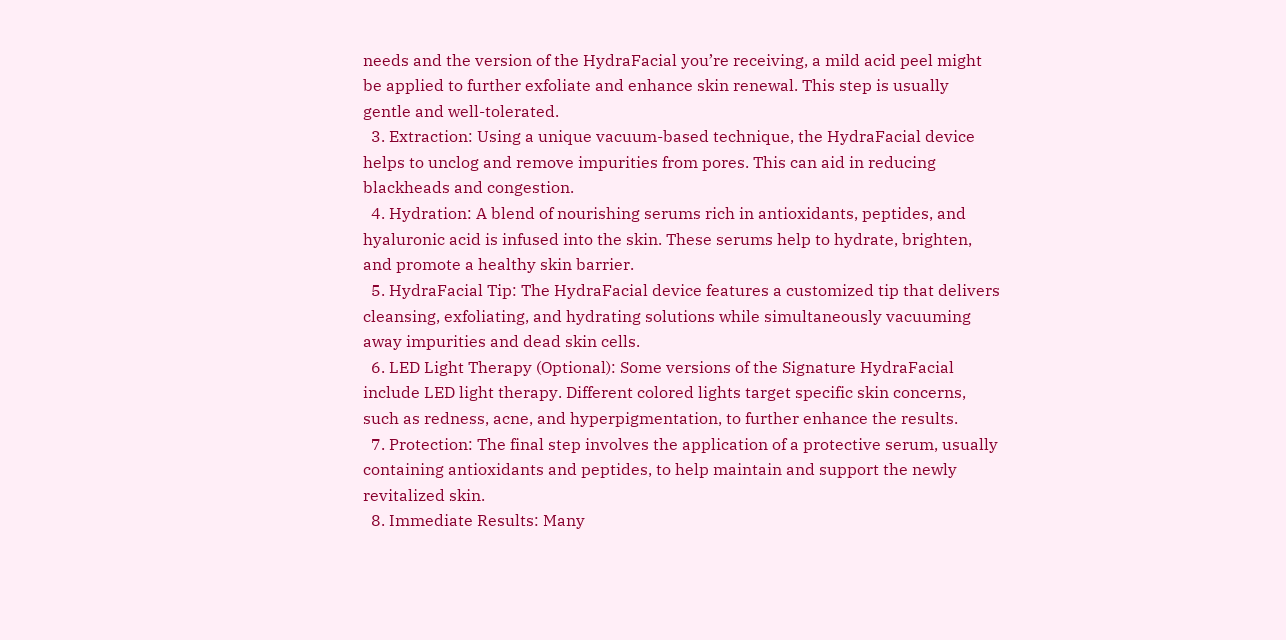needs and the version of the HydraFacial you’re receiving, a mild acid peel might be applied to further exfoliate and enhance skin renewal. This step is usually gentle and well-tolerated.
  3. Extraction: Using a unique vacuum-based technique, the HydraFacial device helps to unclog and remove impurities from pores. This can aid in reducing blackheads and congestion.
  4. Hydration: A blend of nourishing serums rich in antioxidants, peptides, and hyaluronic acid is infused into the skin. These serums help to hydrate, brighten, and promote a healthy skin barrier.
  5. HydraFacial Tip: The HydraFacial device features a customized tip that delivers cleansing, exfoliating, and hydrating solutions while simultaneously vacuuming away impurities and dead skin cells.
  6. LED Light Therapy (Optional): Some versions of the Signature HydraFacial include LED light therapy. Different colored lights target specific skin concerns, such as redness, acne, and hyperpigmentation, to further enhance the results.
  7. Protection: The final step involves the application of a protective serum, usually containing antioxidants and peptides, to help maintain and support the newly revitalized skin.
  8. Immediate Results: Many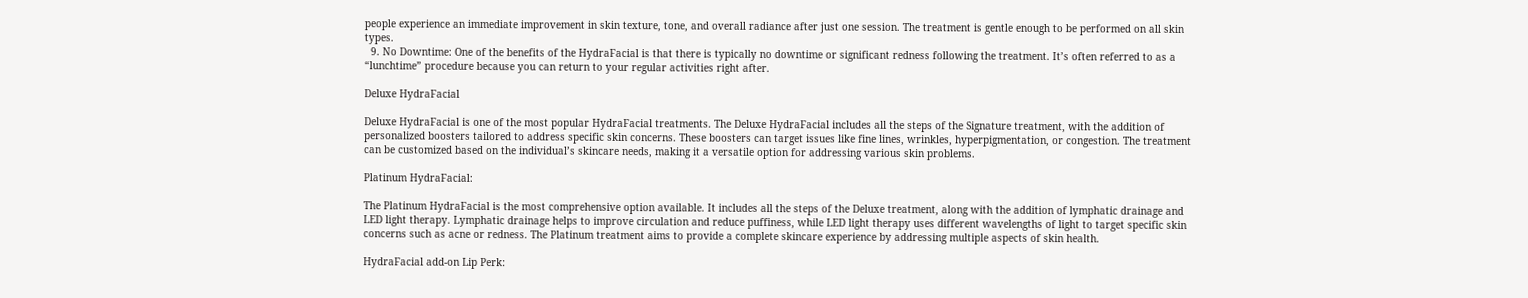people experience an immediate improvement in skin texture, tone, and overall radiance after just one session. The treatment is gentle enough to be performed on all skin types.
  9. No Downtime: One of the benefits of the HydraFacial is that there is typically no downtime or significant redness following the treatment. It’s often referred to as a “lunchtime” procedure because you can return to your regular activities right after.

Deluxe HydraFacial

Deluxe HydraFacial is one of the most popular HydraFacial treatments. The Deluxe HydraFacial includes all the steps of the Signature treatment, with the addition of personalized boosters tailored to address specific skin concerns. These boosters can target issues like fine lines, wrinkles, hyperpigmentation, or congestion. The treatment can be customized based on the individual’s skincare needs, making it a versatile option for addressing various skin problems.

Platinum HydraFacial:

The Platinum HydraFacial is the most comprehensive option available. It includes all the steps of the Deluxe treatment, along with the addition of lymphatic drainage and LED light therapy. Lymphatic drainage helps to improve circulation and reduce puffiness, while LED light therapy uses different wavelengths of light to target specific skin concerns such as acne or redness. The Platinum treatment aims to provide a complete skincare experience by addressing multiple aspects of skin health.

HydraFacial add-on Lip Perk: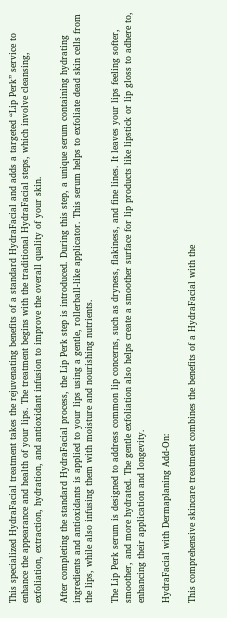This specialized HydraFacial treatment takes the rejuvenating benefits of a standard HydraFacial and adds a targeted “Lip Perk” service to enhance the appearance and health of your lips. The treatment begins with the traditional HydraFacial steps, which involve cleansing, exfoliation, extraction, hydration, and antioxidant infusion to improve the overall quality of your skin.

After completing the standard HydraFacial process, the Lip Perk step is introduced. During this step, a unique serum containing hydrating ingredients and antioxidants is applied to your lips using a gentle, rollerball-like applicator. This serum helps to exfoliate dead skin cells from the lips, while also infusing them with moisture and nourishing nutrients.

The Lip Perk serum is designed to address common lip concerns, such as dryness, flakiness, and fine lines. It leaves your lips feeling softer, smoother, and more hydrated. The gentle exfoliation also helps create a smoother surface for lip products like lipstick or lip gloss to adhere to, enhancing their application and longevity.

HydraFacial with Dermaplaning Add-On:

This comprehensive skincare treatment combines the benefits of a HydraFacial with the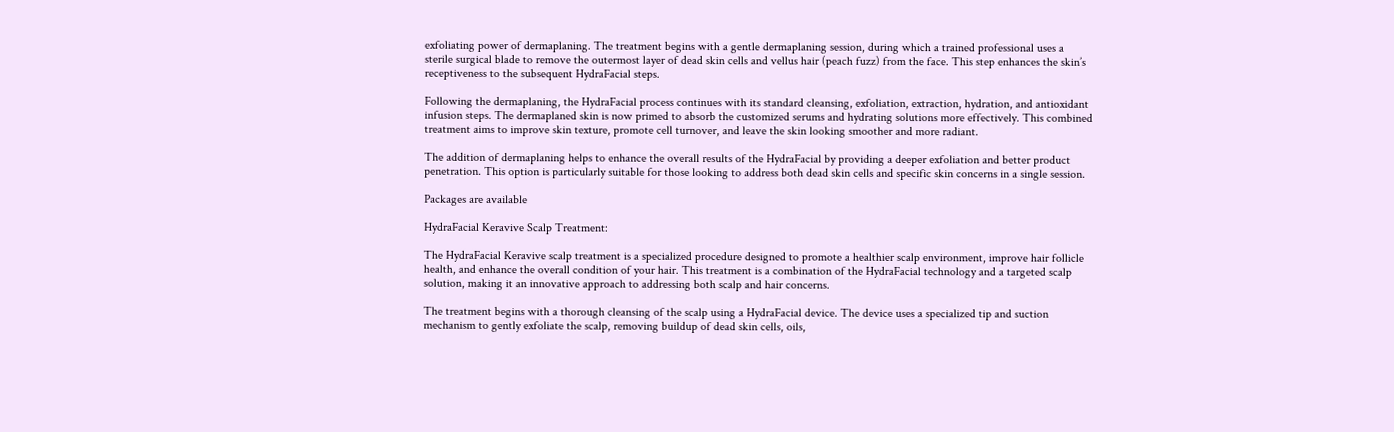exfoliating power of dermaplaning. The treatment begins with a gentle dermaplaning session, during which a trained professional uses a sterile surgical blade to remove the outermost layer of dead skin cells and vellus hair (peach fuzz) from the face. This step enhances the skin’s receptiveness to the subsequent HydraFacial steps.

Following the dermaplaning, the HydraFacial process continues with its standard cleansing, exfoliation, extraction, hydration, and antioxidant infusion steps. The dermaplaned skin is now primed to absorb the customized serums and hydrating solutions more effectively. This combined treatment aims to improve skin texture, promote cell turnover, and leave the skin looking smoother and more radiant.

The addition of dermaplaning helps to enhance the overall results of the HydraFacial by providing a deeper exfoliation and better product penetration. This option is particularly suitable for those looking to address both dead skin cells and specific skin concerns in a single session.

Packages are available

HydraFacial Keravive Scalp Treatment:

The HydraFacial Keravive scalp treatment is a specialized procedure designed to promote a healthier scalp environment, improve hair follicle health, and enhance the overall condition of your hair. This treatment is a combination of the HydraFacial technology and a targeted scalp solution, making it an innovative approach to addressing both scalp and hair concerns.

The treatment begins with a thorough cleansing of the scalp using a HydraFacial device. The device uses a specialized tip and suction mechanism to gently exfoliate the scalp, removing buildup of dead skin cells, oils,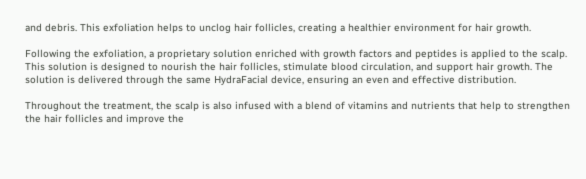and debris. This exfoliation helps to unclog hair follicles, creating a healthier environment for hair growth.

Following the exfoliation, a proprietary solution enriched with growth factors and peptides is applied to the scalp. This solution is designed to nourish the hair follicles, stimulate blood circulation, and support hair growth. The solution is delivered through the same HydraFacial device, ensuring an even and effective distribution.

Throughout the treatment, the scalp is also infused with a blend of vitamins and nutrients that help to strengthen the hair follicles and improve the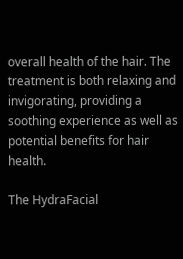overall health of the hair. The treatment is both relaxing and invigorating, providing a soothing experience as well as potential benefits for hair health.

The HydraFacial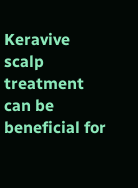Keravive scalp treatment can be beneficial for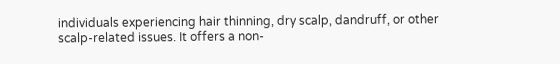individuals experiencing hair thinning, dry scalp, dandruff, or other scalp-related issues. It offers a non-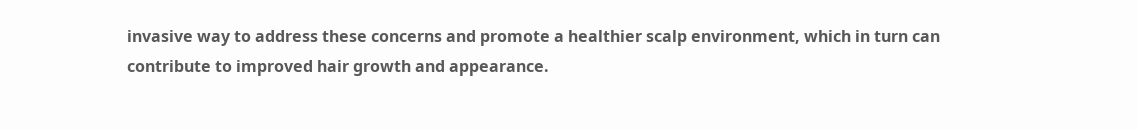invasive way to address these concerns and promote a healthier scalp environment, which in turn can contribute to improved hair growth and appearance.